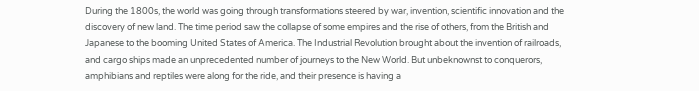During the 1800s, the world was going through transformations steered by war, invention, scientific innovation and the discovery of new land. The time period saw the collapse of some empires and the rise of others, from the British and Japanese to the booming United States of America. The Industrial Revolution brought about the invention of railroads, and cargo ships made an unprecedented number of journeys to the New World. But unbeknownst to conquerors, amphibians and reptiles were along for the ride, and their presence is having a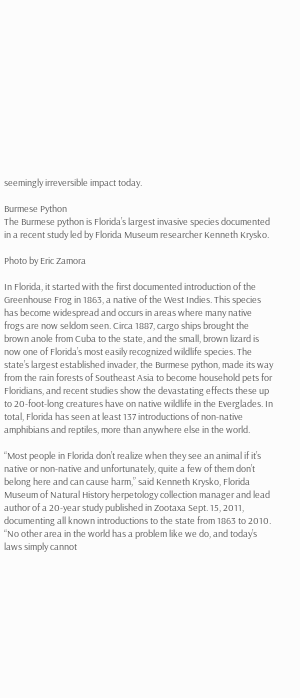seemingly irreversible impact today.

Burmese Python
The Burmese python is Florida’s largest invasive species documented in a recent study led by Florida Museum researcher Kenneth Krysko.

Photo by Eric Zamora

In Florida, it started with the first documented introduction of the Greenhouse Frog in 1863, a native of the West Indies. This species has become widespread and occurs in areas where many native frogs are now seldom seen. Circa 1887, cargo ships brought the brown anole from Cuba to the state, and the small, brown lizard is now one of Florida’s most easily recognized wildlife species. The state’s largest established invader, the Burmese python, made its way from the rain forests of Southeast Asia to become household pets for Floridians, and recent studies show the devastating effects these up to 20-foot-long creatures have on native wildlife in the Everglades. In total, Florida has seen at least 137 introductions of non-native amphibians and reptiles, more than anywhere else in the world.

“Most people in Florida don’t realize when they see an animal if it’s native or non-native and unfortunately, quite a few of them don’t belong here and can cause harm,” said Kenneth Krysko, Florida Museum of Natural History herpetology collection manager and lead author of a 20-year study published in Zootaxa Sept. 15, 2011, documenting all known introductions to the state from 1863 to 2010. “No other area in the world has a problem like we do, and today’s laws simply cannot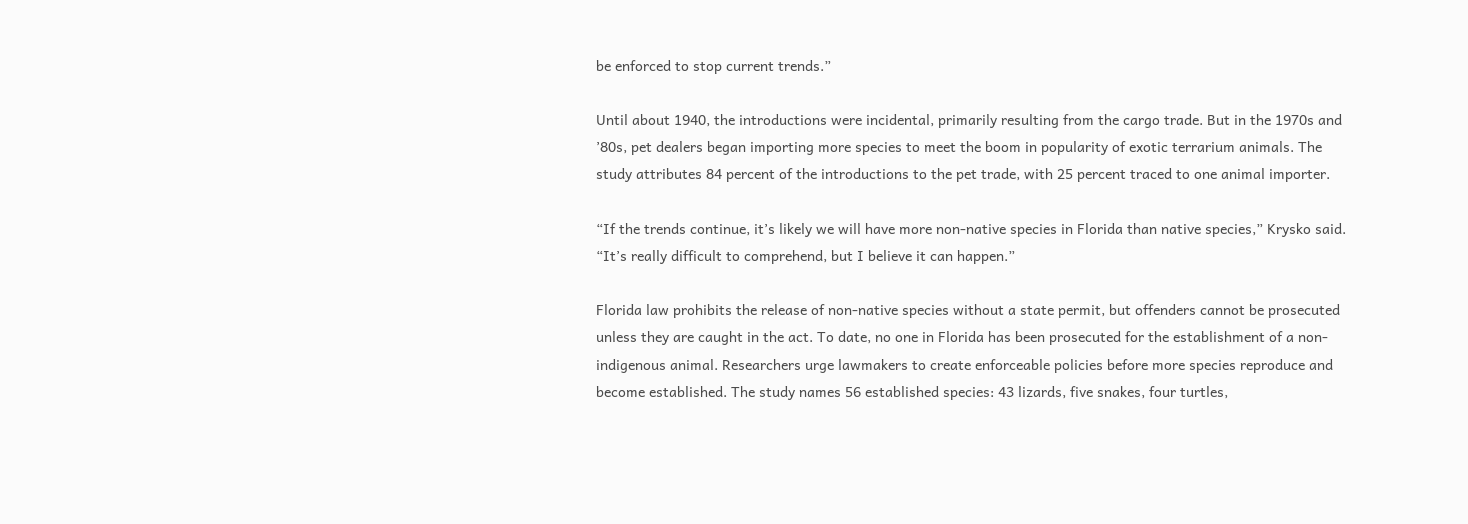be enforced to stop current trends.”

Until about 1940, the introductions were incidental, primarily resulting from the cargo trade. But in the 1970s and ’80s, pet dealers began importing more species to meet the boom in popularity of exotic terrarium animals. The study attributes 84 percent of the introductions to the pet trade, with 25 percent traced to one animal importer.

“If the trends continue, it’s likely we will have more non-native species in Florida than native species,” Krysko said. “It’s really difficult to comprehend, but I believe it can happen.”

Florida law prohibits the release of non-native species without a state permit, but offenders cannot be prosecuted unless they are caught in the act. To date, no one in Florida has been prosecuted for the establishment of a non-indigenous animal. Researchers urge lawmakers to create enforceable policies before more species reproduce and become established. The study names 56 established species: 43 lizards, five snakes, four turtles,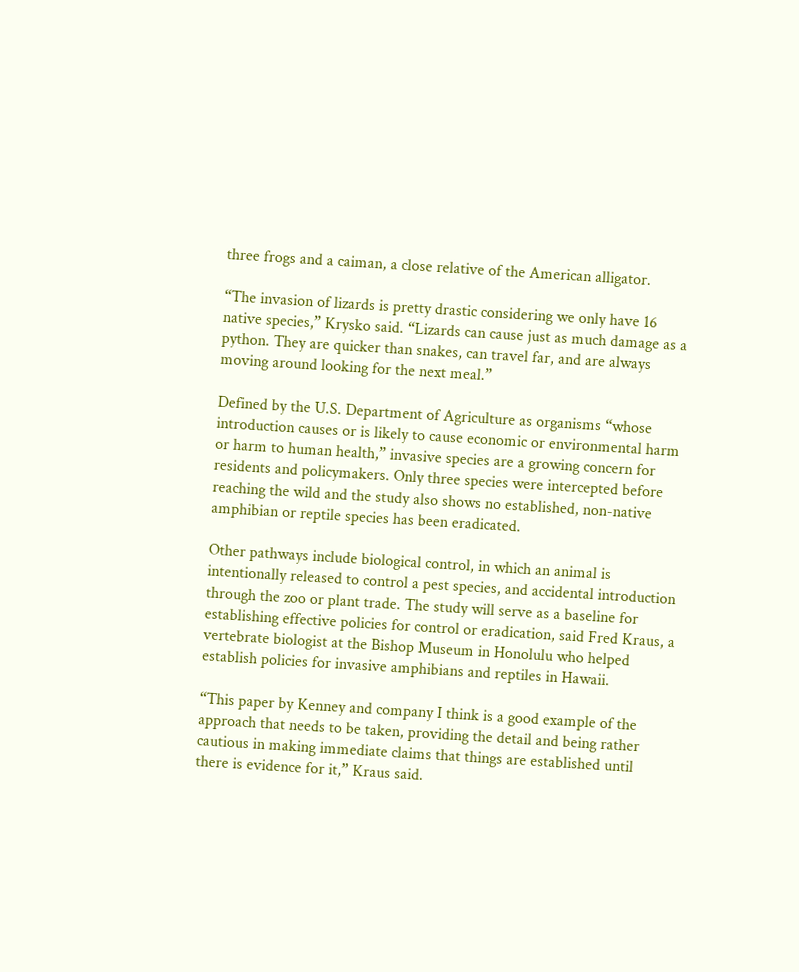three frogs and a caiman, a close relative of the American alligator.

“The invasion of lizards is pretty drastic considering we only have 16 native species,” Krysko said. “Lizards can cause just as much damage as a python. They are quicker than snakes, can travel far, and are always moving around looking for the next meal.”

Defined by the U.S. Department of Agriculture as organisms “whose introduction causes or is likely to cause economic or environmental harm or harm to human health,” invasive species are a growing concern for residents and policymakers. Only three species were intercepted before reaching the wild and the study also shows no established, non-native amphibian or reptile species has been eradicated.

Other pathways include biological control, in which an animal is intentionally released to control a pest species, and accidental introduction through the zoo or plant trade. The study will serve as a baseline for establishing effective policies for control or eradication, said Fred Kraus, a vertebrate biologist at the Bishop Museum in Honolulu who helped establish policies for invasive amphibians and reptiles in Hawaii.

“This paper by Kenney and company I think is a good example of the approach that needs to be taken, providing the detail and being rather cautious in making immediate claims that things are established until there is evidence for it,” Kraus said.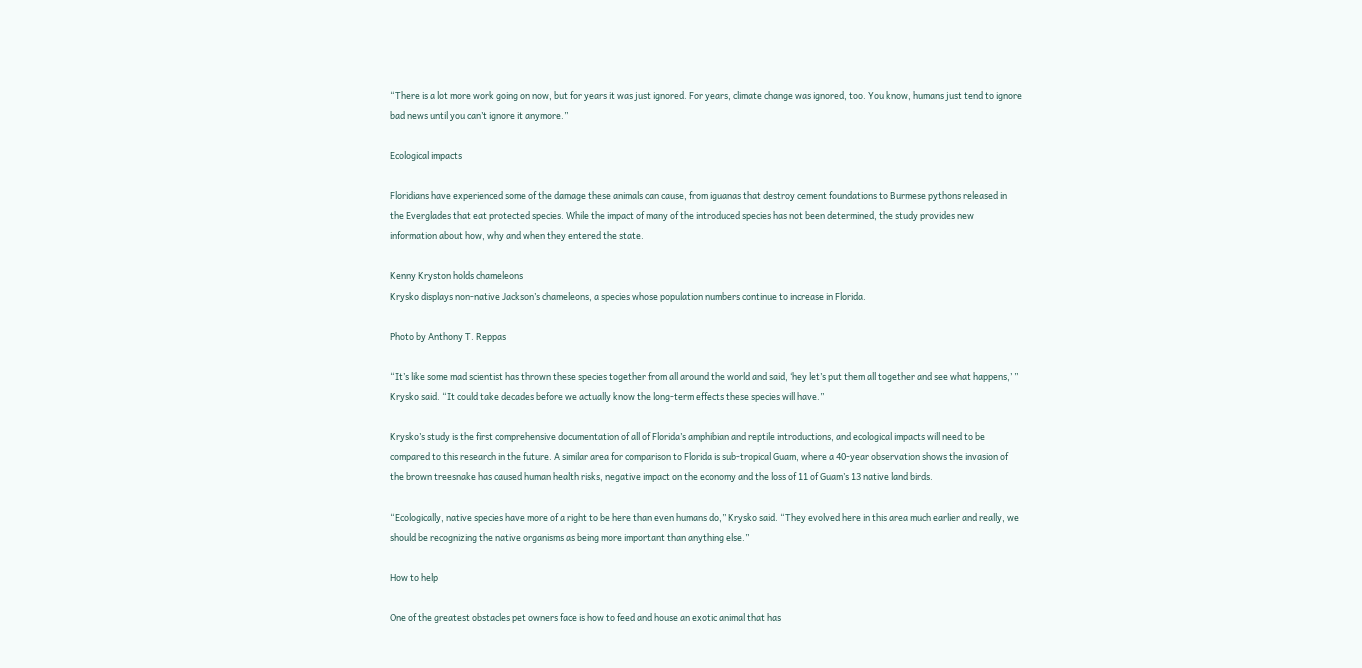“There is a lot more work going on now, but for years it was just ignored. For years, climate change was ignored, too. You know, humans just tend to ignore bad news until you can’t ignore it anymore.”

Ecological impacts

Floridians have experienced some of the damage these animals can cause, from iguanas that destroy cement foundations to Burmese pythons released in the Everglades that eat protected species. While the impact of many of the introduced species has not been determined, the study provides new information about how, why and when they entered the state.

Kenny Kryston holds chameleons
Krysko displays non-native Jackson’s chameleons, a species whose population numbers continue to increase in Florida.

Photo by Anthony T. Reppas

“It’s like some mad scientist has thrown these species together from all around the world and said, ‘hey let’s put them all together and see what happens,’ ” Krysko said. “It could take decades before we actually know the long-term effects these species will have.”

Krysko’s study is the first comprehensive documentation of all of Florida’s amphibian and reptile introductions, and ecological impacts will need to be compared to this research in the future. A similar area for comparison to Florida is sub-tropical Guam, where a 40-year observation shows the invasion of the brown treesnake has caused human health risks, negative impact on the economy and the loss of 11 of Guam’s 13 native land birds.

“Ecologically, native species have more of a right to be here than even humans do,” Krysko said. “They evolved here in this area much earlier and really, we should be recognizing the native organisms as being more important than anything else.”

How to help

One of the greatest obstacles pet owners face is how to feed and house an exotic animal that has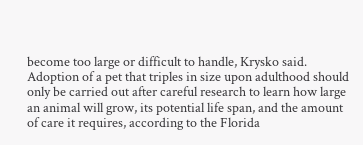become too large or difficult to handle, Krysko said. Adoption of a pet that triples in size upon adulthood should only be carried out after careful research to learn how large an animal will grow, its potential life span, and the amount of care it requires, according to the Florida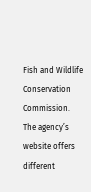Fish and Wildlife Conservation Commission. The agency’s website offers different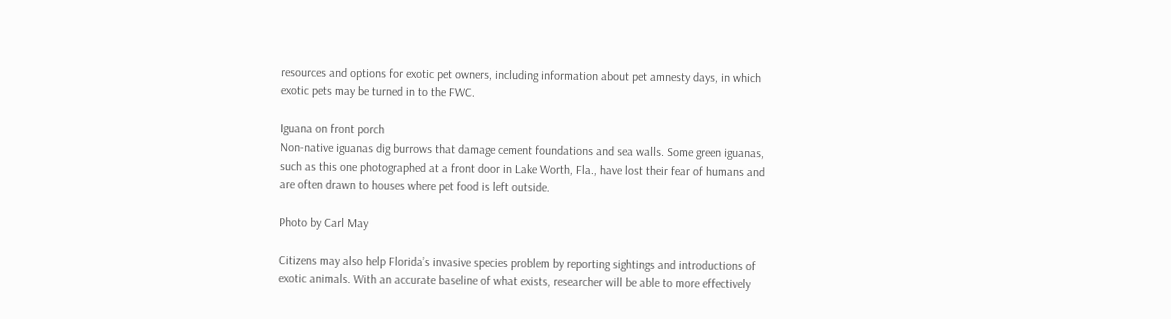resources and options for exotic pet owners, including information about pet amnesty days, in which exotic pets may be turned in to the FWC.

Iguana on front porch
Non-native iguanas dig burrows that damage cement foundations and sea walls. Some green iguanas, such as this one photographed at a front door in Lake Worth, Fla., have lost their fear of humans and are often drawn to houses where pet food is left outside.

Photo by Carl May

Citizens may also help Florida’s invasive species problem by reporting sightings and introductions of exotic animals. With an accurate baseline of what exists, researcher will be able to more effectively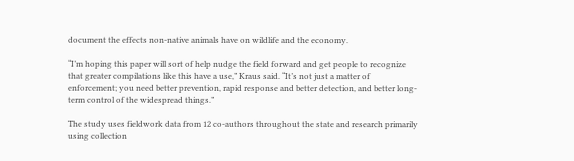document the effects non-native animals have on wildlife and the economy.

“I’m hoping this paper will sort of help nudge the field forward and get people to recognize that greater compilations like this have a use,” Kraus said. “It’s not just a matter of enforcement; you need better prevention, rapid response and better detection, and better long-term control of the widespread things.”

The study uses fieldwork data from 12 co-authors throughout the state and research primarily using collection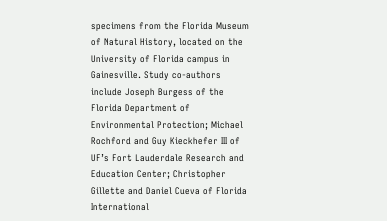specimens from the Florida Museum of Natural History, located on the University of Florida campus in Gainesville. Study co-authors include Joseph Burgess of the Florida Department of Environmental Protection; Michael Rochford and Guy Kieckhefer III of UF’s Fort Lauderdale Research and Education Center; Christopher Gillette and Daniel Cueva of Florida International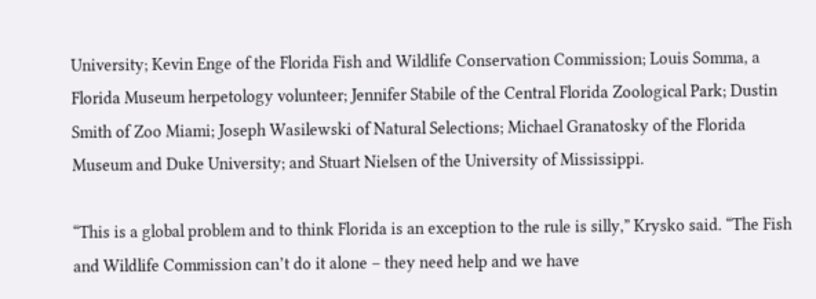University; Kevin Enge of the Florida Fish and Wildlife Conservation Commission; Louis Somma, a Florida Museum herpetology volunteer; Jennifer Stabile of the Central Florida Zoological Park; Dustin Smith of Zoo Miami; Joseph Wasilewski of Natural Selections; Michael Granatosky of the Florida Museum and Duke University; and Stuart Nielsen of the University of Mississippi.

“This is a global problem and to think Florida is an exception to the rule is silly,” Krysko said. “The Fish and Wildlife Commission can’t do it alone – they need help and we have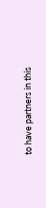to have partners in this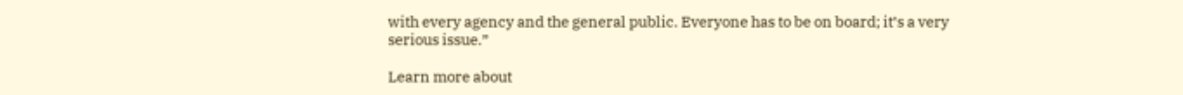with every agency and the general public. Everyone has to be on board; it’s a very serious issue.”

Learn more about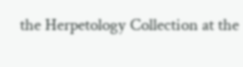the Herpetology Collection at the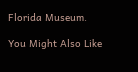Florida Museum.

You Might Also Like